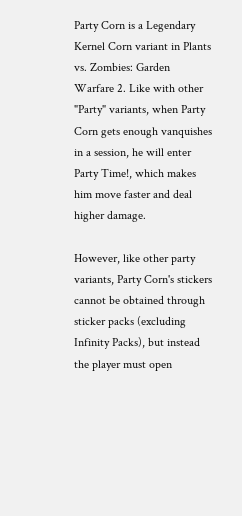Party Corn is a Legendary Kernel Corn variant in Plants vs. Zombies: Garden Warfare 2. Like with other "Party" variants, when Party Corn gets enough vanquishes in a session, he will enter Party Time!, which makes him move faster and deal higher damage.

However, like other party variants, Party Corn's stickers cannot be obtained through sticker packs (excluding Infinity Packs), but instead the player must open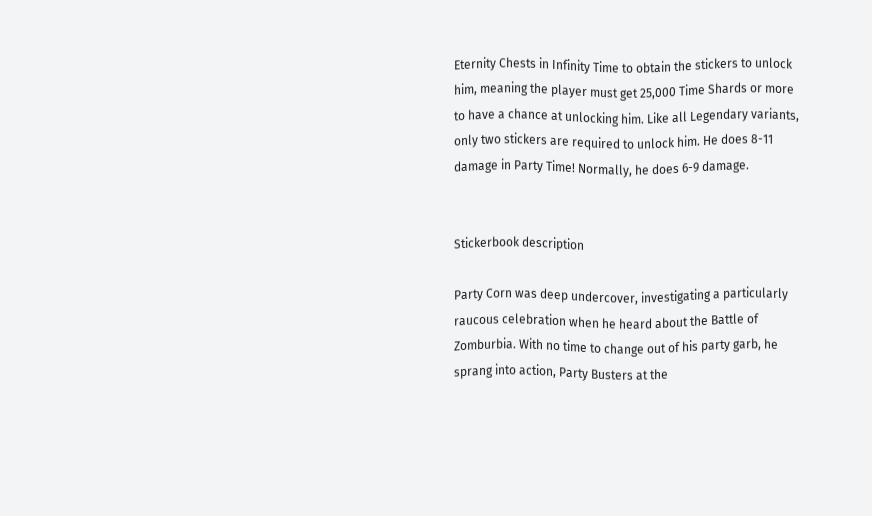Eternity Chests in Infinity Time to obtain the stickers to unlock him, meaning the player must get 25,000 Time Shards or more to have a chance at unlocking him. Like all Legendary variants, only two stickers are required to unlock him. He does 8-11 damage in Party Time! Normally, he does 6-9 damage.


Stickerbook description

Party Corn was deep undercover, investigating a particularly raucous celebration when he heard about the Battle of Zomburbia. With no time to change out of his party garb, he sprang into action, Party Busters at the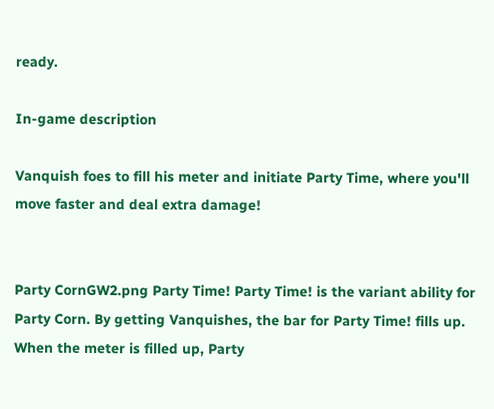ready.

In-game description

Vanquish foes to fill his meter and initiate Party Time, where you'll move faster and deal extra damage!


Party CornGW2.png Party Time! Party Time! is the variant ability for Party Corn. By getting Vanquishes, the bar for Party Time! fills up. When the meter is filled up, Party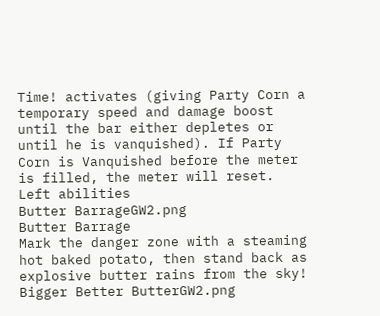Time! activates (giving Party Corn a temporary speed and damage boost until the bar either depletes or until he is vanquished). If Party Corn is Vanquished before the meter is filled, the meter will reset.
Left abilities
Butter BarrageGW2.png
Butter Barrage
Mark the danger zone with a steaming hot baked potato, then stand back as explosive butter rains from the sky!
Bigger Better ButterGW2.png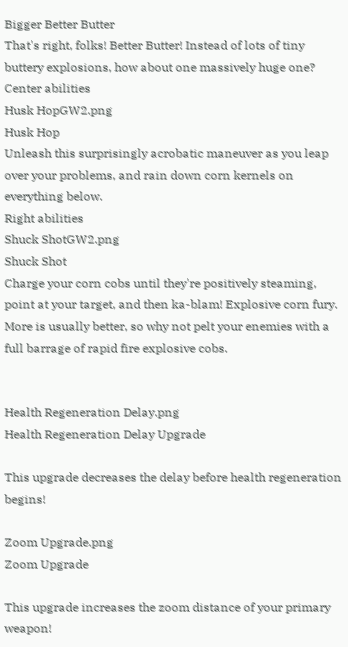Bigger Better Butter
That's right, folks! Better Butter! Instead of lots of tiny buttery explosions, how about one massively huge one?
Center abilities
Husk HopGW2.png
Husk Hop
Unleash this surprisingly acrobatic maneuver as you leap over your problems, and rain down corn kernels on everything below.
Right abilities
Shuck ShotGW2.png
Shuck Shot
Charge your corn cobs until they're positively steaming, point at your target, and then ka-blam! Explosive corn fury.
More is usually better, so why not pelt your enemies with a full barrage of rapid fire explosive cobs.


Health Regeneration Delay.png
Health Regeneration Delay Upgrade

This upgrade decreases the delay before health regeneration begins!

Zoom Upgrade.png
Zoom Upgrade

This upgrade increases the zoom distance of your primary weapon!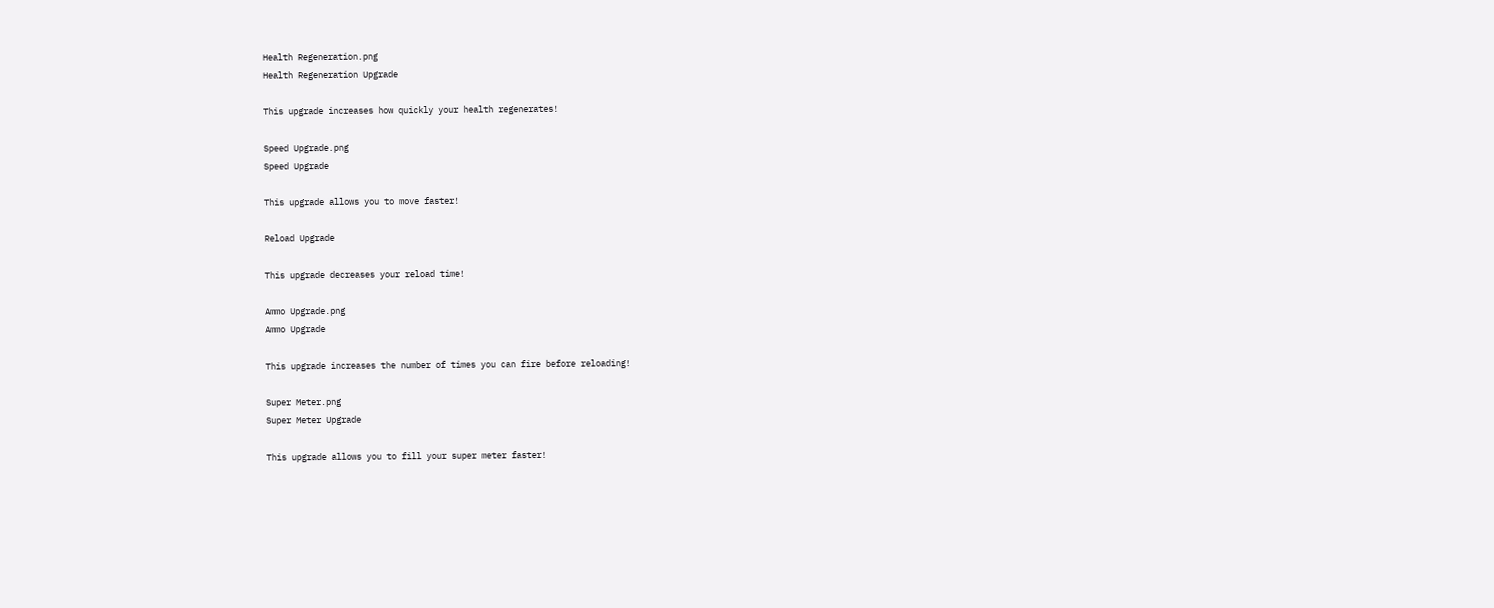Health Regeneration.png
Health Regeneration Upgrade

This upgrade increases how quickly your health regenerates!

Speed Upgrade.png
Speed Upgrade

This upgrade allows you to move faster!

Reload Upgrade

This upgrade decreases your reload time!

Ammo Upgrade.png
Ammo Upgrade

This upgrade increases the number of times you can fire before reloading!

Super Meter.png
Super Meter Upgrade

This upgrade allows you to fill your super meter faster!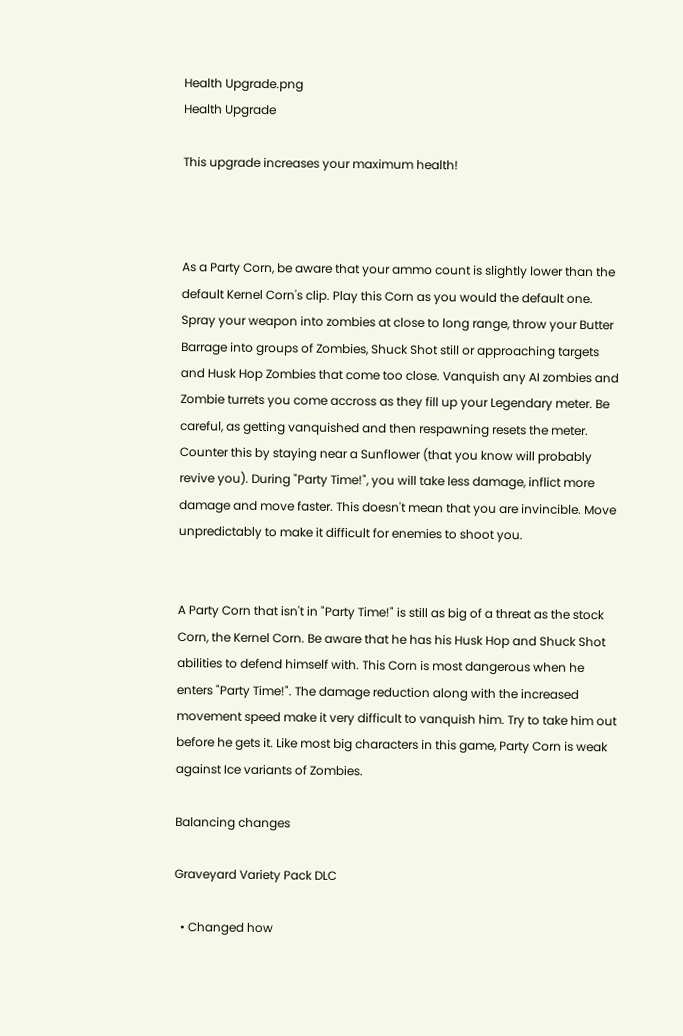Health Upgrade.png
Health Upgrade

This upgrade increases your maximum health!



As a Party Corn, be aware that your ammo count is slightly lower than the default Kernel Corn's clip. Play this Corn as you would the default one. Spray your weapon into zombies at close to long range, throw your Butter Barrage into groups of Zombies, Shuck Shot still or approaching targets and Husk Hop Zombies that come too close. Vanquish any AI zombies and Zombie turrets you come accross as they fill up your Legendary meter. Be careful, as getting vanquished and then respawning resets the meter. Counter this by staying near a Sunflower (that you know will probably revive you). During "Party Time!", you will take less damage, inflict more damage and move faster. This doesn't mean that you are invincible. Move unpredictably to make it difficult for enemies to shoot you.


A Party Corn that isn't in "Party Time!" is still as big of a threat as the stock Corn, the Kernel Corn. Be aware that he has his Husk Hop and Shuck Shot abilities to defend himself with. This Corn is most dangerous when he enters "Party Time!". The damage reduction along with the increased movement speed make it very difficult to vanquish him. Try to take him out before he gets it. Like most big characters in this game, Party Corn is weak against Ice variants of Zombies.

Balancing changes

Graveyard Variety Pack DLC

  • Changed how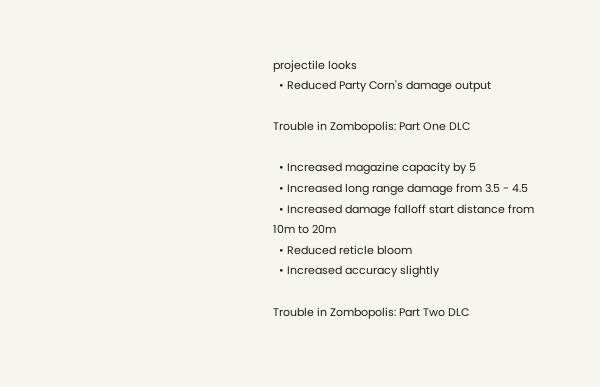projectile looks
  • Reduced Party Corn's damage output

Trouble in Zombopolis: Part One DLC

  • Increased magazine capacity by 5
  • Increased long range damage from 3.5 - 4.5
  • Increased damage falloff start distance from 10m to 20m
  • Reduced reticle bloom
  • Increased accuracy slightly

Trouble in Zombopolis: Part Two DLC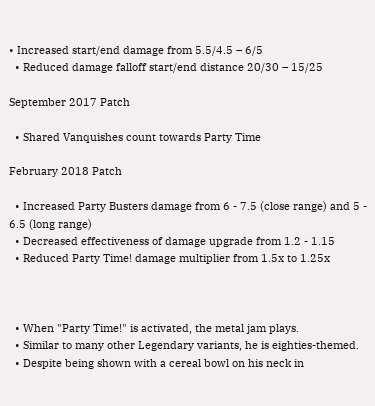• Increased start/end damage from 5.5/4.5 – 6/5
  • Reduced damage falloff start/end distance 20/30 – 15/25

September 2017 Patch

  • Shared Vanquishes count towards Party Time

February 2018 Patch

  • Increased Party Busters damage from 6 - 7.5 (close range) and 5 - 6.5 (long range)
  • Decreased effectiveness of damage upgrade from 1.2 - 1.15
  • Reduced Party Time! damage multiplier from 1.5x to 1.25x



  • When "Party Time!" is activated, the metal jam plays.
  • Similar to many other Legendary variants, he is eighties-themed.
  • Despite being shown with a cereal bowl on his neck in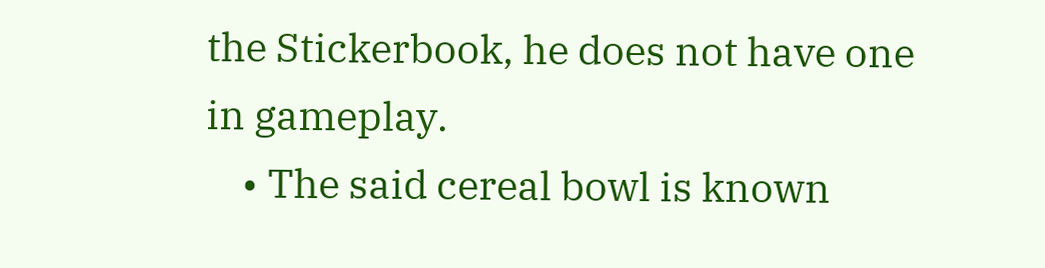the Stickerbook, he does not have one in gameplay.
    • The said cereal bowl is known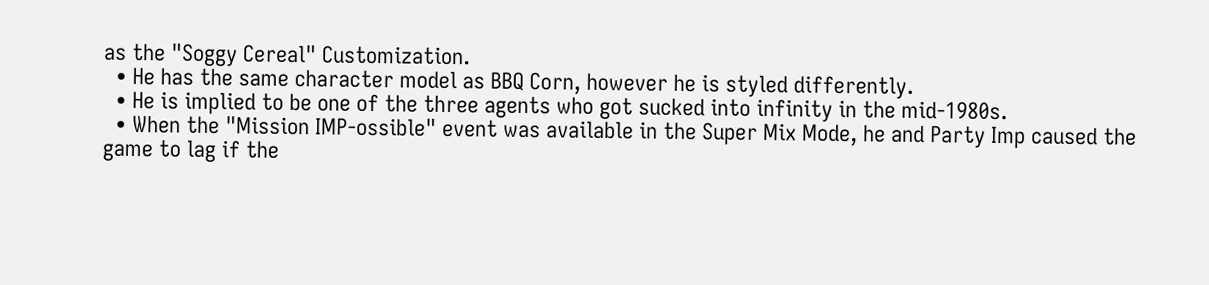as the "Soggy Cereal" Customization.
  • He has the same character model as BBQ Corn, however he is styled differently.
  • He is implied to be one of the three agents who got sucked into infinity in the mid-1980s.
  • When the "Mission IMP-ossible" event was available in the Super Mix Mode, he and Party Imp caused the game to lag if the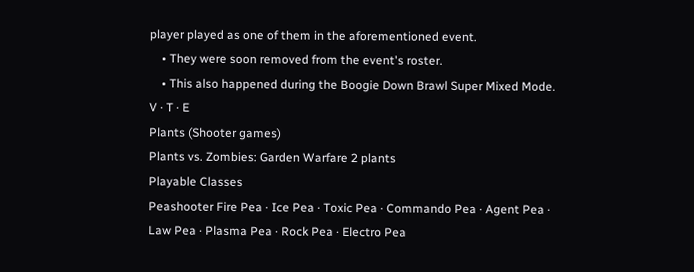player played as one of them in the aforementioned event.
    • They were soon removed from the event's roster.
    • This also happened during the Boogie Down Brawl Super Mixed Mode.
V · T · E
Plants (Shooter games)
Plants vs. Zombies: Garden Warfare 2 plants
Playable Classes
Peashooter Fire Pea · Ice Pea · Toxic Pea · Commando Pea · Agent Pea · Law Pea · Plasma Pea · Rock Pea · Electro Pea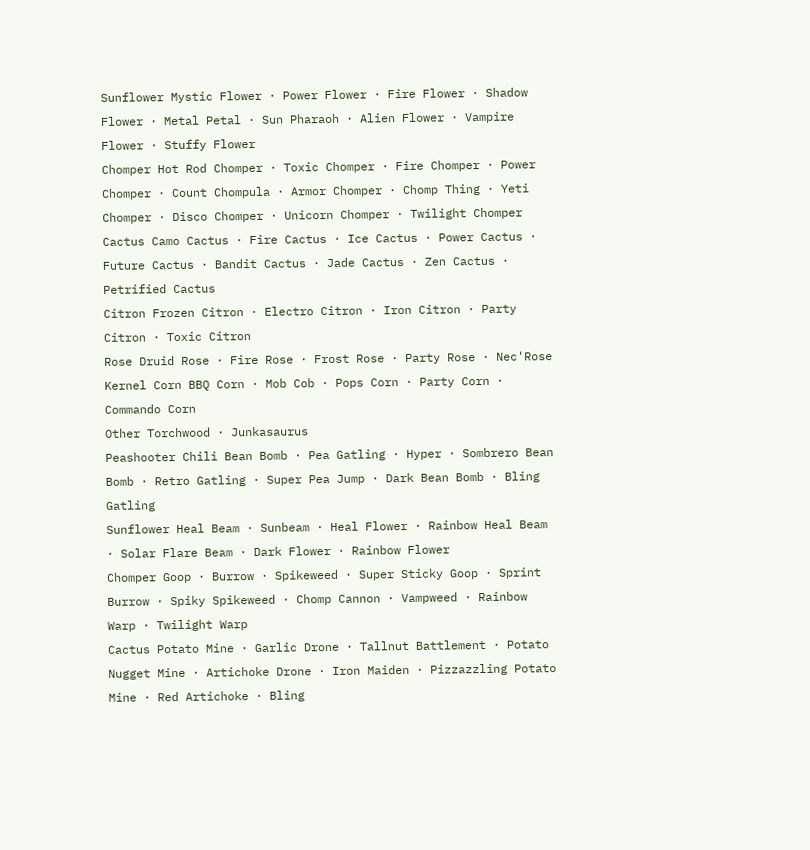Sunflower Mystic Flower · Power Flower · Fire Flower · Shadow Flower · Metal Petal · Sun Pharaoh · Alien Flower · Vampire Flower · Stuffy Flower
Chomper Hot Rod Chomper · Toxic Chomper · Fire Chomper · Power Chomper · Count Chompula · Armor Chomper · Chomp Thing · Yeti Chomper · Disco Chomper · Unicorn Chomper · Twilight Chomper
Cactus Camo Cactus · Fire Cactus · Ice Cactus · Power Cactus · Future Cactus · Bandit Cactus · Jade Cactus · Zen Cactus · Petrified Cactus
Citron Frozen Citron · Electro Citron · Iron Citron · Party Citron · Toxic Citron
Rose Druid Rose · Fire Rose · Frost Rose · Party Rose · Nec'Rose
Kernel Corn BBQ Corn · Mob Cob · Pops Corn · Party Corn · Commando Corn
Other Torchwood · Junkasaurus
Peashooter Chili Bean Bomb · Pea Gatling · Hyper · Sombrero Bean Bomb · Retro Gatling · Super Pea Jump · Dark Bean Bomb · Bling Gatling
Sunflower Heal Beam · Sunbeam · Heal Flower · Rainbow Heal Beam · Solar Flare Beam · Dark Flower · Rainbow Flower
Chomper Goop · Burrow · Spikeweed · Super Sticky Goop · Sprint Burrow · Spiky Spikeweed · Chomp Cannon · Vampweed · Rainbow Warp · Twilight Warp
Cactus Potato Mine · Garlic Drone · Tallnut Battlement · Potato Nugget Mine · Artichoke Drone · Iron Maiden · Pizzazzling Potato Mine · Red Artichoke · Bling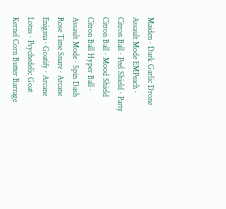Maiden · Dark Garlic Drone
Assault Mode EMPeach · Citron Ball · Peel Shield · Party Citron Ball · Mood Shield
Citron Ball Hyper Ball · Assault Mode · Spin Dash
Rose Time Snare · Arcane Enigma · Goatify · Arcane Lotus · Psychedelic Goat
Kernel Corn Butter Barrage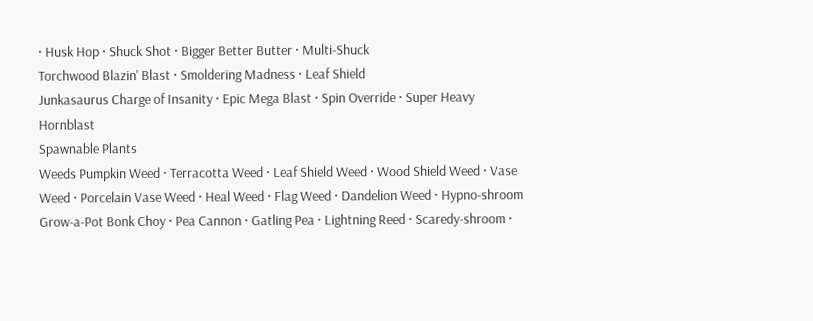· Husk Hop · Shuck Shot · Bigger Better Butter · Multi-Shuck
Torchwood Blazin' Blast · Smoldering Madness · Leaf Shield
Junkasaurus Charge of Insanity · Epic Mega Blast · Spin Override · Super Heavy Hornblast
Spawnable Plants
Weeds Pumpkin Weed · Terracotta Weed · Leaf Shield Weed · Wood Shield Weed · Vase Weed · Porcelain Vase Weed · Heal Weed · Flag Weed · Dandelion Weed · Hypno-shroom
Grow-a-Pot Bonk Choy · Pea Cannon · Gatling Pea · Lightning Reed · Scaredy-shroom ·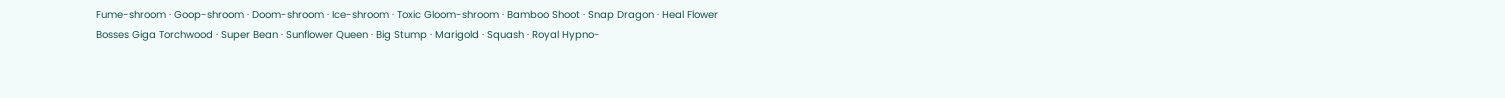Fume-shroom · Goop-shroom · Doom-shroom · Ice-shroom · Toxic Gloom-shroom · Bamboo Shoot · Snap Dragon · Heal Flower
Bosses Giga Torchwood · Super Bean · Sunflower Queen · Big Stump · Marigold · Squash · Royal Hypno-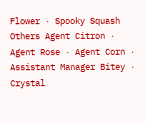Flower · Spooky Squash
Others Agent Citron · Agent Rose · Agent Corn · Assistant Manager Bitey · Crystal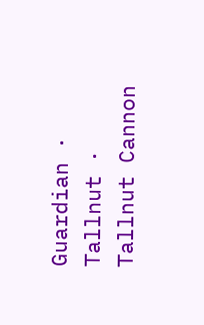Guardian · Tallnut · Tallnut Cannon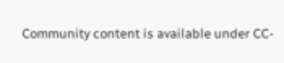Community content is available under CC-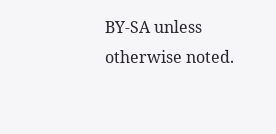BY-SA unless otherwise noted.